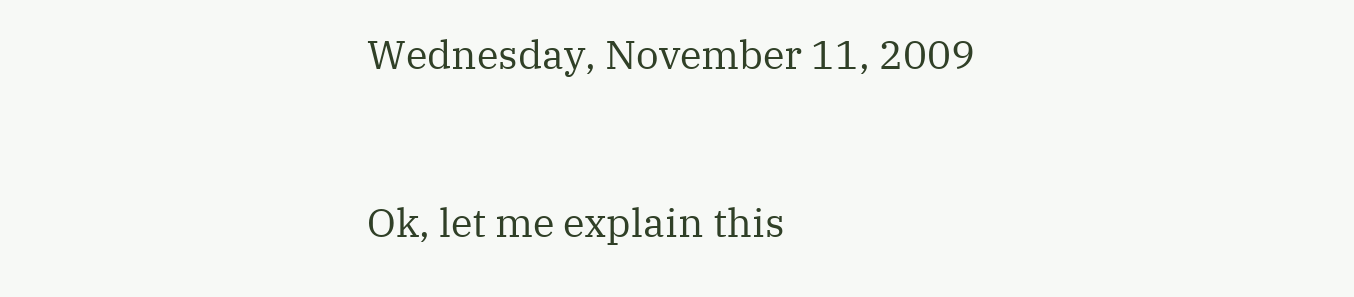Wednesday, November 11, 2009


Ok, let me explain this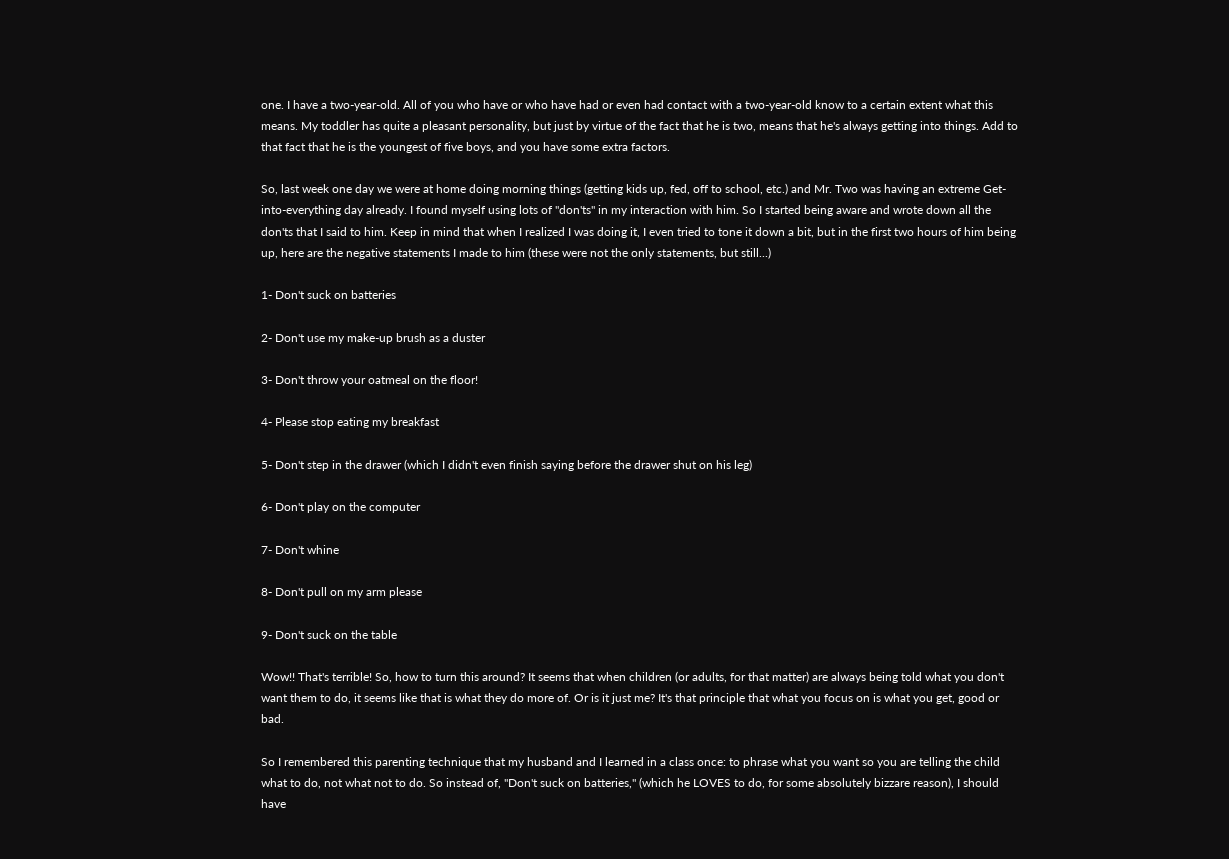one. I have a two-year-old. All of you who have or who have had or even had contact with a two-year-old know to a certain extent what this means. My toddler has quite a pleasant personality, but just by virtue of the fact that he is two, means that he's always getting into things. Add to that fact that he is the youngest of five boys, and you have some extra factors.

So, last week one day we were at home doing morning things (getting kids up, fed, off to school, etc.) and Mr. Two was having an extreme Get-into-everything day already. I found myself using lots of "don'ts" in my interaction with him. So I started being aware and wrote down all the don'ts that I said to him. Keep in mind that when I realized I was doing it, I even tried to tone it down a bit, but in the first two hours of him being up, here are the negative statements I made to him (these were not the only statements, but still...)

1- Don't suck on batteries

2- Don't use my make-up brush as a duster

3- Don't throw your oatmeal on the floor!

4- Please stop eating my breakfast

5- Don't step in the drawer (which I didn't even finish saying before the drawer shut on his leg)

6- Don't play on the computer

7- Don't whine

8- Don't pull on my arm please

9- Don't suck on the table

Wow!! That's terrible! So, how to turn this around? It seems that when children (or adults, for that matter) are always being told what you don't want them to do, it seems like that is what they do more of. Or is it just me? It's that principle that what you focus on is what you get, good or bad.

So I remembered this parenting technique that my husband and I learned in a class once: to phrase what you want so you are telling the child what to do, not what not to do. So instead of, "Don't suck on batteries," (which he LOVES to do, for some absolutely bizzare reason), I should have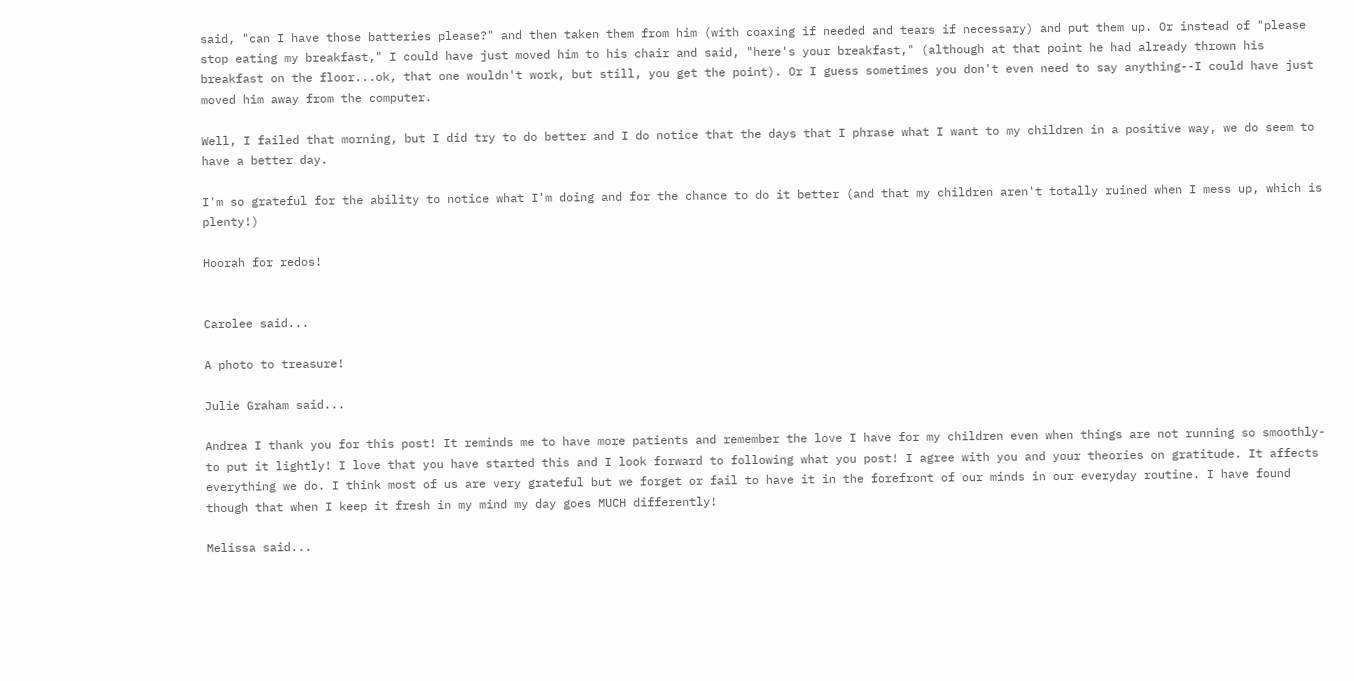said, "can I have those batteries please?" and then taken them from him (with coaxing if needed and tears if necessary) and put them up. Or instead of "please stop eating my breakfast," I could have just moved him to his chair and said, "here's your breakfast," (although at that point he had already thrown his breakfast on the floor...ok, that one wouldn't work, but still, you get the point). Or I guess sometimes you don't even need to say anything--I could have just moved him away from the computer.

Well, I failed that morning, but I did try to do better and I do notice that the days that I phrase what I want to my children in a positive way, we do seem to have a better day.

I'm so grateful for the ability to notice what I'm doing and for the chance to do it better (and that my children aren't totally ruined when I mess up, which is plenty!)

Hoorah for redos!


Carolee said...

A photo to treasure!

Julie Graham said...

Andrea I thank you for this post! It reminds me to have more patients and remember the love I have for my children even when things are not running so smoothly-to put it lightly! I love that you have started this and I look forward to following what you post! I agree with you and your theories on gratitude. It affects everything we do. I think most of us are very grateful but we forget or fail to have it in the forefront of our minds in our everyday routine. I have found though that when I keep it fresh in my mind my day goes MUCH differently!

Melissa said...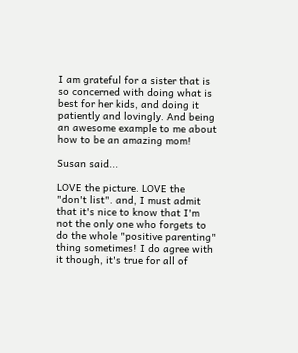I am grateful for a sister that is so concerned with doing what is best for her kids, and doing it patiently and lovingly. And being an awesome example to me about how to be an amazing mom!

Susan said...

LOVE the picture. LOVE the "don't list". and, I must admit that it's nice to know that I'm not the only one who forgets to do the whole "positive parenting" thing sometimes! I do agree with it though, it's true for all of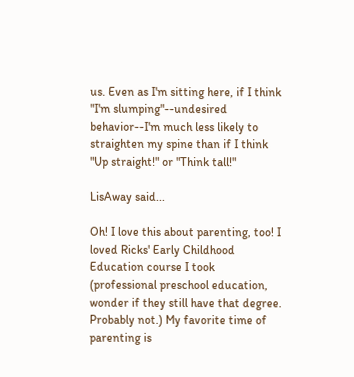us. Even as I'm sitting here, if I think "I'm slumping"--undesired behavior--I'm much less likely to straighten my spine than if I think "Up straight!" or "Think tall!"

LisAway said...

Oh! I love this about parenting, too! I loved Ricks' Early Childhood Education course I took (professional preschool education, wonder if they still have that degree. Probably not.) My favorite time of parenting is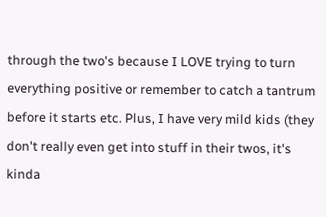through the two's because I LOVE trying to turn everything positive or remember to catch a tantrum before it starts etc. Plus, I have very mild kids (they don't really even get into stuff in their twos, it's kinda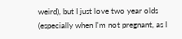weird), but I just love two year olds (especially when I'm not pregnant, as I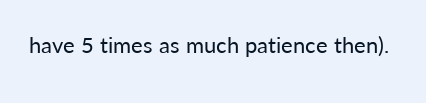have 5 times as much patience then).